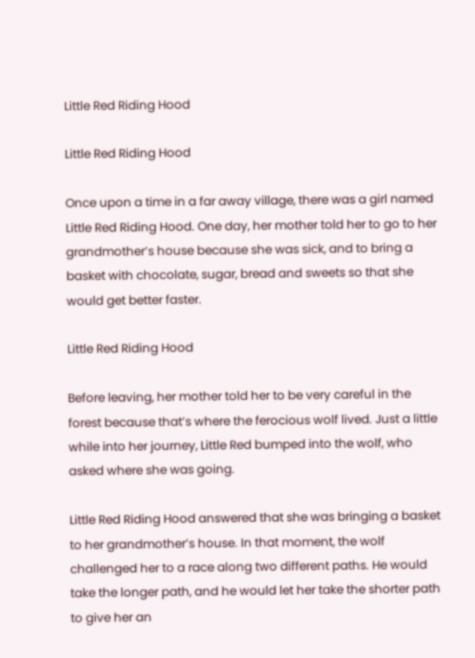Little Red Riding Hood

Little Red Riding Hood

Once upon a time in a far away village, there was a girl named Little Red Riding Hood. One day, her mother told her to go to her grandmother’s house because she was sick, and to bring a basket with chocolate, sugar, bread and sweets so that she would get better faster.

Little Red Riding Hood

Before leaving, her mother told her to be very careful in the forest because that’s where the ferocious wolf lived. Just a little while into her journey, Little Red bumped into the wolf, who asked where she was going.

Little Red Riding Hood answered that she was bringing a basket to her grandmother’s house. In that moment, the wolf challenged her to a race along two different paths. He would take the longer path, and he would let her take the shorter path to give her an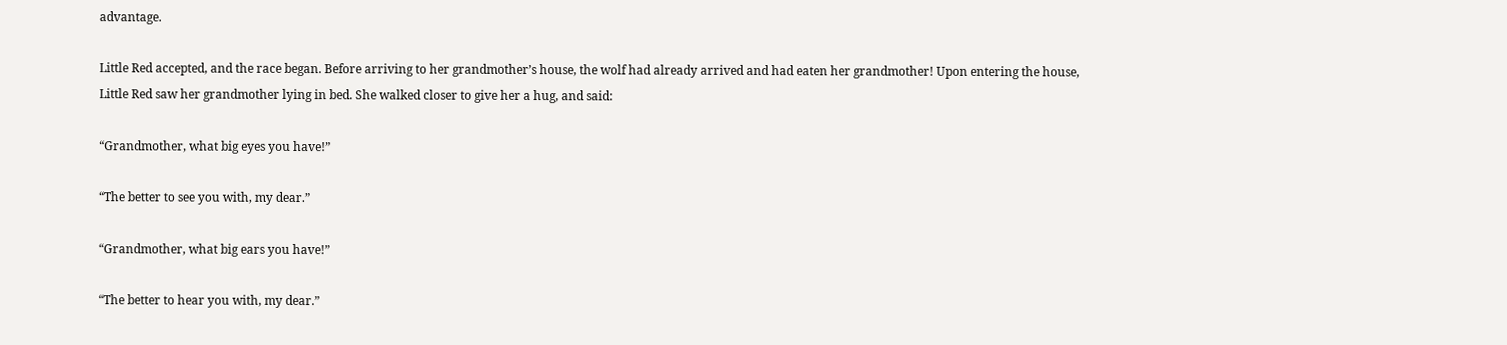advantage.

Little Red accepted, and the race began. Before arriving to her grandmother’s house, the wolf had already arrived and had eaten her grandmother! Upon entering the house, Little Red saw her grandmother lying in bed. She walked closer to give her a hug, and said:

“Grandmother, what big eyes you have!”

“The better to see you with, my dear.”

“Grandmother, what big ears you have!”

“The better to hear you with, my dear.”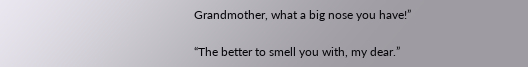Grandmother, what a big nose you have!”

“The better to smell you with, my dear.”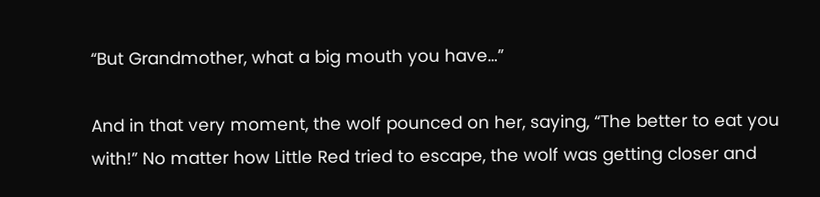“But Grandmother, what a big mouth you have…”

And in that very moment, the wolf pounced on her, saying, “The better to eat you with!” No matter how Little Red tried to escape, the wolf was getting closer and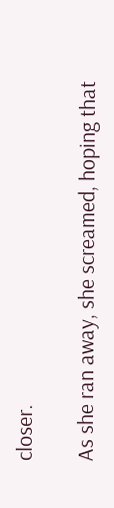closer.

As she ran away, she screamed, hoping that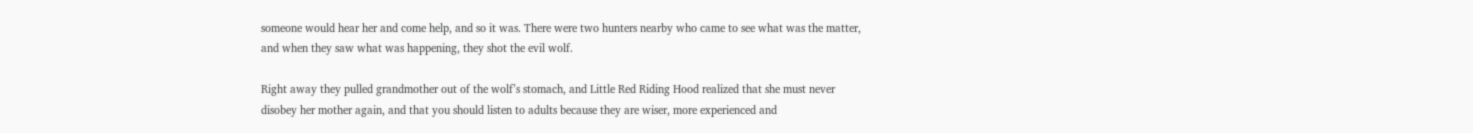someone would hear her and come help, and so it was. There were two hunters nearby who came to see what was the matter, and when they saw what was happening, they shot the evil wolf.

Right away they pulled grandmother out of the wolf’s stomach, and Little Red Riding Hood realized that she must never disobey her mother again, and that you should listen to adults because they are wiser, more experienced and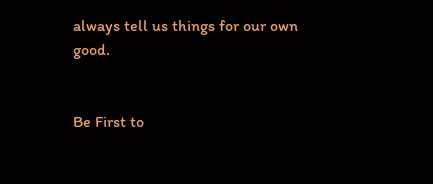always tell us things for our own good.


Be First to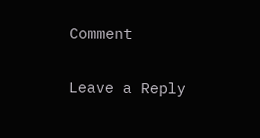Comment

Leave a Reply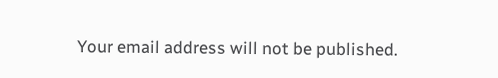Your email address will not be published.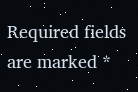Required fields are marked *